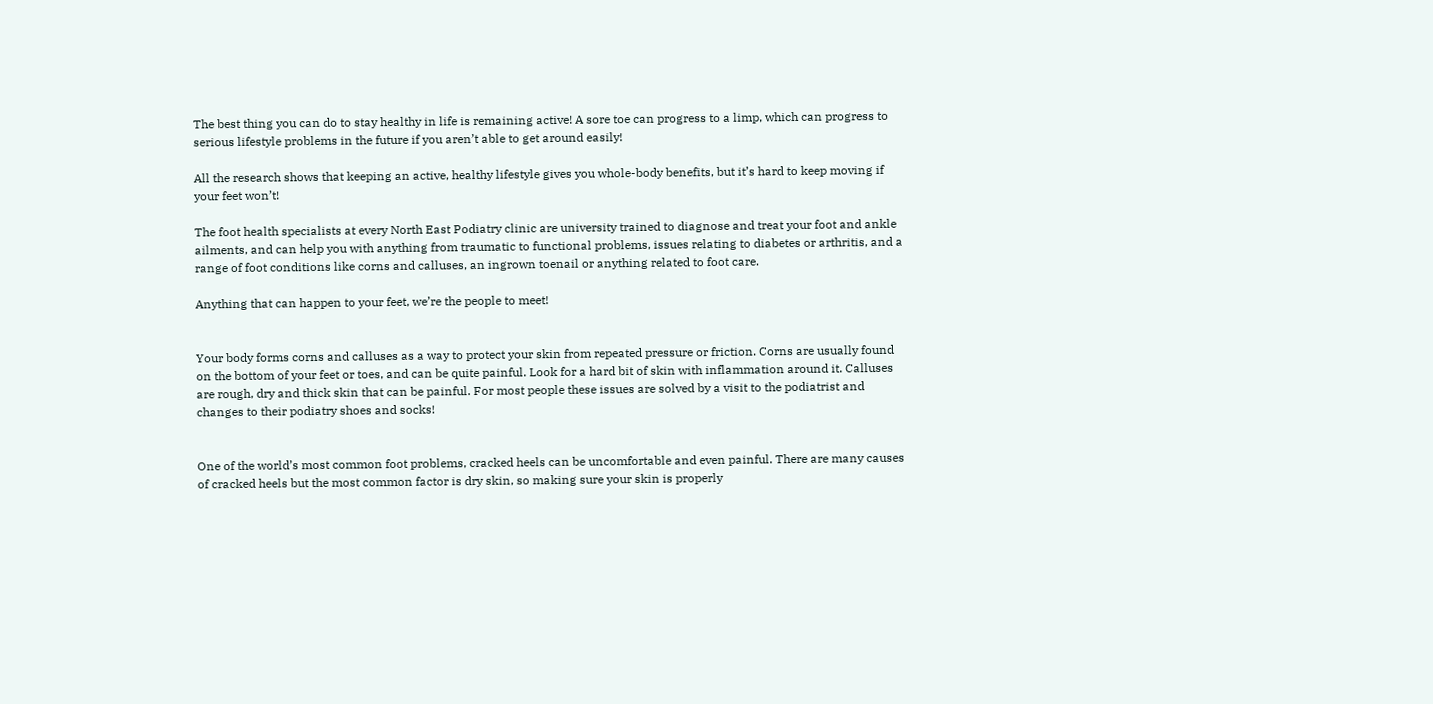The best thing you can do to stay healthy in life is remaining active! A sore toe can progress to a limp, which can progress to serious lifestyle problems in the future if you aren’t able to get around easily!

All the research shows that keeping an active, healthy lifestyle gives you whole-body benefits, but it’s hard to keep moving if your feet won’t!

The foot health specialists at every North East Podiatry clinic are university trained to diagnose and treat your foot and ankle ailments, and can help you with anything from traumatic to functional problems, issues relating to diabetes or arthritis, and a range of foot conditions like corns and calluses, an ingrown toenail or anything related to foot care.

Anything that can happen to your feet, we’re the people to meet!


Your body forms corns and calluses as a way to protect your skin from repeated pressure or friction. Corns are usually found on the bottom of your feet or toes, and can be quite painful. Look for a hard bit of skin with inflammation around it. Calluses are rough, dry and thick skin that can be painful. For most people these issues are solved by a visit to the podiatrist and changes to their podiatry shoes and socks!


One of the world’s most common foot problems, cracked heels can be uncomfortable and even painful. There are many causes of cracked heels but the most common factor is dry skin, so making sure your skin is properly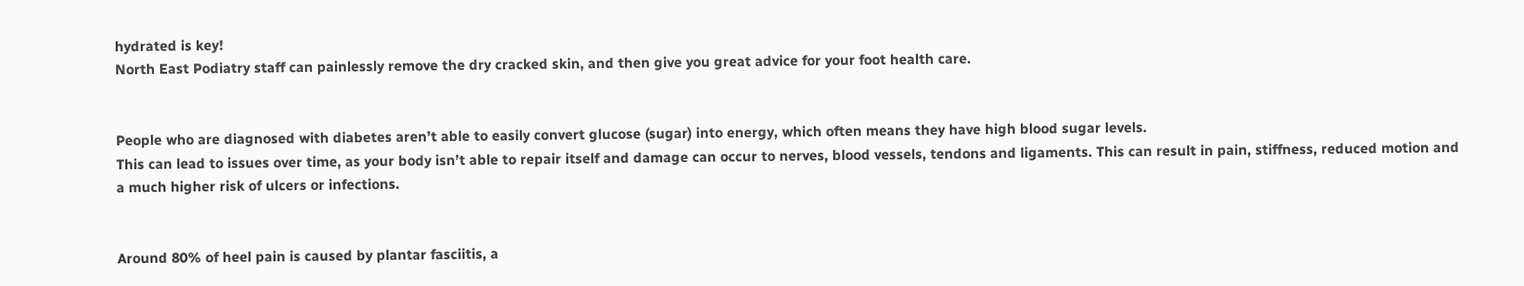hydrated is key!
North East Podiatry staff can painlessly remove the dry cracked skin, and then give you great advice for your foot health care.


People who are diagnosed with diabetes aren’t able to easily convert glucose (sugar) into energy, which often means they have high blood sugar levels.
This can lead to issues over time, as your body isn’t able to repair itself and damage can occur to nerves, blood vessels, tendons and ligaments. This can result in pain, stiffness, reduced motion and a much higher risk of ulcers or infections.


Around 80% of heel pain is caused by plantar fasciitis, a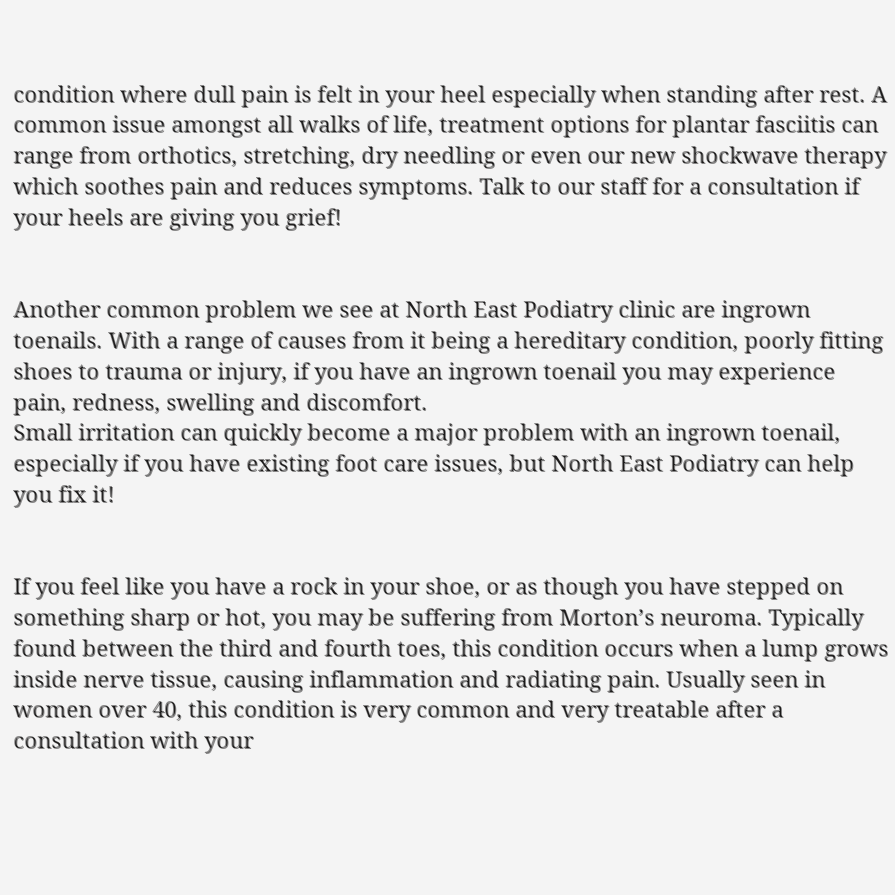condition where dull pain is felt in your heel especially when standing after rest. A common issue amongst all walks of life, treatment options for plantar fasciitis can range from orthotics, stretching, dry needling or even our new shockwave therapy which soothes pain and reduces symptoms. Talk to our staff for a consultation if your heels are giving you grief!


Another common problem we see at North East Podiatry clinic are ingrown toenails. With a range of causes from it being a hereditary condition, poorly fitting shoes to trauma or injury, if you have an ingrown toenail you may experience pain, redness, swelling and discomfort.
Small irritation can quickly become a major problem with an ingrown toenail, especially if you have existing foot care issues, but North East Podiatry can help you fix it!


If you feel like you have a rock in your shoe, or as though you have stepped on something sharp or hot, you may be suffering from Morton’s neuroma. Typically found between the third and fourth toes, this condition occurs when a lump grows inside nerve tissue, causing inflammation and radiating pain. Usually seen in women over 40, this condition is very common and very treatable after a consultation with your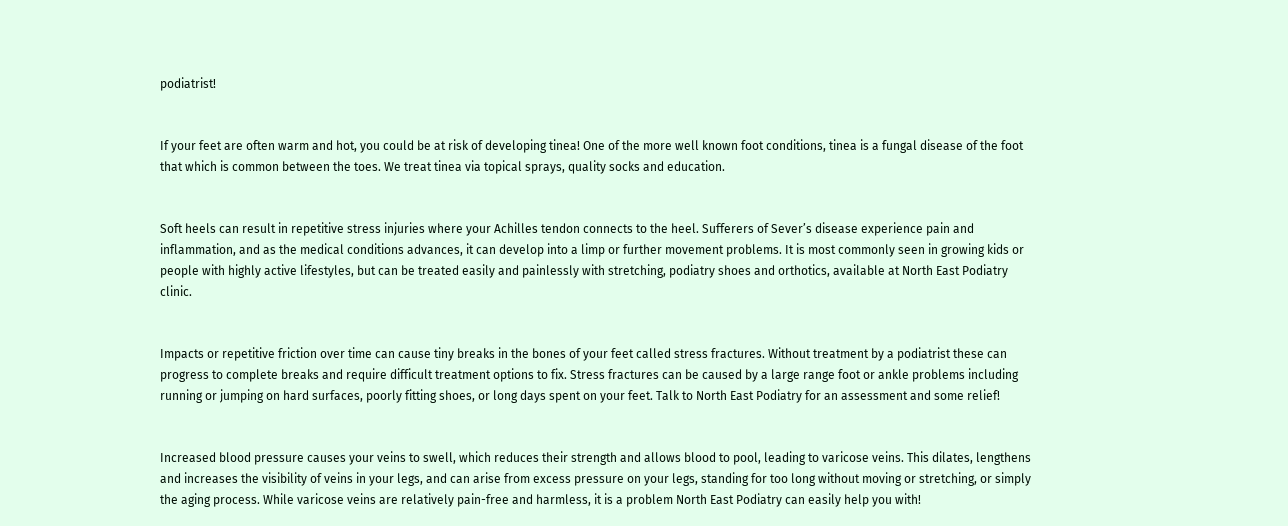podiatrist!


If your feet are often warm and hot, you could be at risk of developing tinea! One of the more well known foot conditions, tinea is a fungal disease of the foot that which is common between the toes. We treat tinea via topical sprays, quality socks and education.


Soft heels can result in repetitive stress injuries where your Achilles tendon connects to the heel. Sufferers of Sever’s disease experience pain and inflammation, and as the medical conditions advances, it can develop into a limp or further movement problems. It is most commonly seen in growing kids or people with highly active lifestyles, but can be treated easily and painlessly with stretching, podiatry shoes and orthotics, available at North East Podiatry clinic.


Impacts or repetitive friction over time can cause tiny breaks in the bones of your feet called stress fractures. Without treatment by a podiatrist these can progress to complete breaks and require difficult treatment options to fix. Stress fractures can be caused by a large range foot or ankle problems including running or jumping on hard surfaces, poorly fitting shoes, or long days spent on your feet. Talk to North East Podiatry for an assessment and some relief!


Increased blood pressure causes your veins to swell, which reduces their strength and allows blood to pool, leading to varicose veins. This dilates, lengthens and increases the visibility of veins in your legs, and can arise from excess pressure on your legs, standing for too long without moving or stretching, or simply the aging process. While varicose veins are relatively pain-free and harmless, it is a problem North East Podiatry can easily help you with!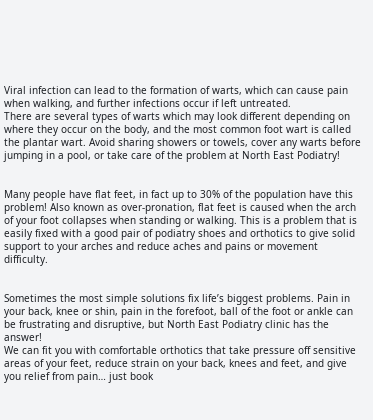Viral infection can lead to the formation of warts, which can cause pain when walking, and further infections occur if left untreated.
There are several types of warts which may look different depending on where they occur on the body, and the most common foot wart is called the plantar wart. Avoid sharing showers or towels, cover any warts before jumping in a pool, or take care of the problem at North East Podiatry!


Many people have flat feet, in fact up to 30% of the population have this problem! Also known as over-pronation, flat feet is caused when the arch of your foot collapses when standing or walking. This is a problem that is easily fixed with a good pair of podiatry shoes and orthotics to give solid support to your arches and reduce aches and pains or movement difficulty.


Sometimes the most simple solutions fix life’s biggest problems. Pain in your back, knee or shin, pain in the forefoot, ball of the foot or ankle can be frustrating and disruptive, but North East Podiatry clinic has the answer!
We can fit you with comfortable orthotics that take pressure off sensitive areas of your feet, reduce strain on your back, knees and feet, and give you relief from pain… just book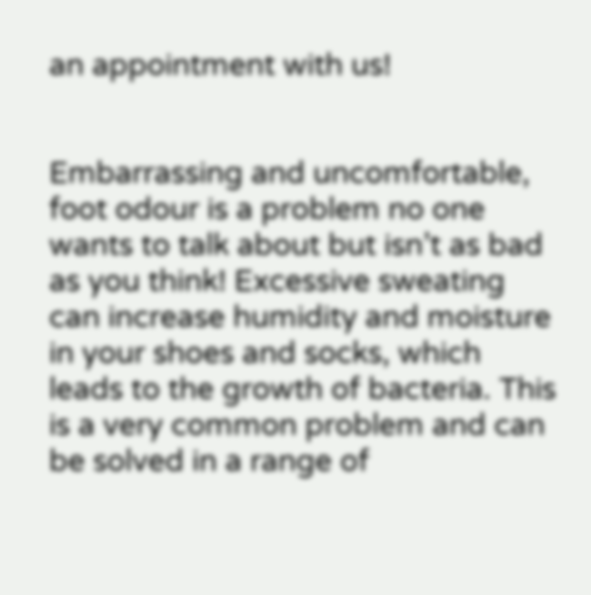an appointment with us!


Embarrassing and uncomfortable, foot odour is a problem no one wants to talk about but isn’t as bad as you think! Excessive sweating can increase humidity and moisture in your shoes and socks, which leads to the growth of bacteria. This is a very common problem and can be solved in a range of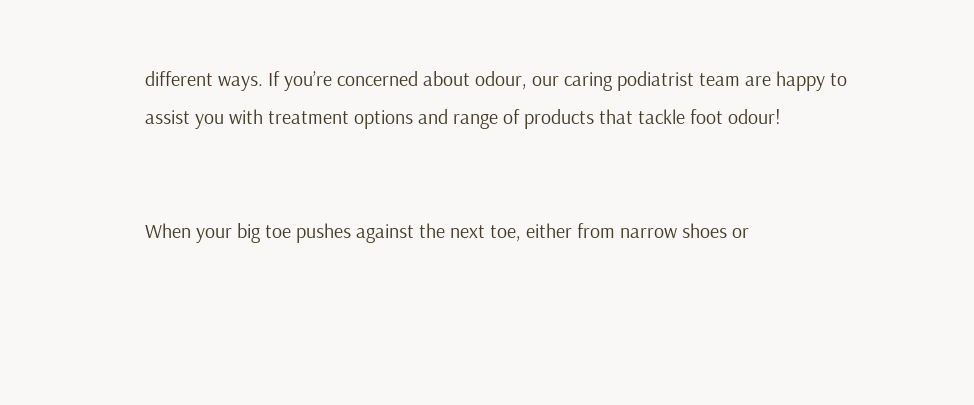different ways. If you’re concerned about odour, our caring podiatrist team are happy to assist you with treatment options and range of products that tackle foot odour!


When your big toe pushes against the next toe, either from narrow shoes or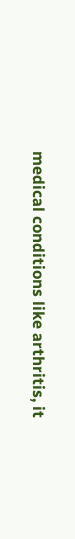medical conditions like arthritis, it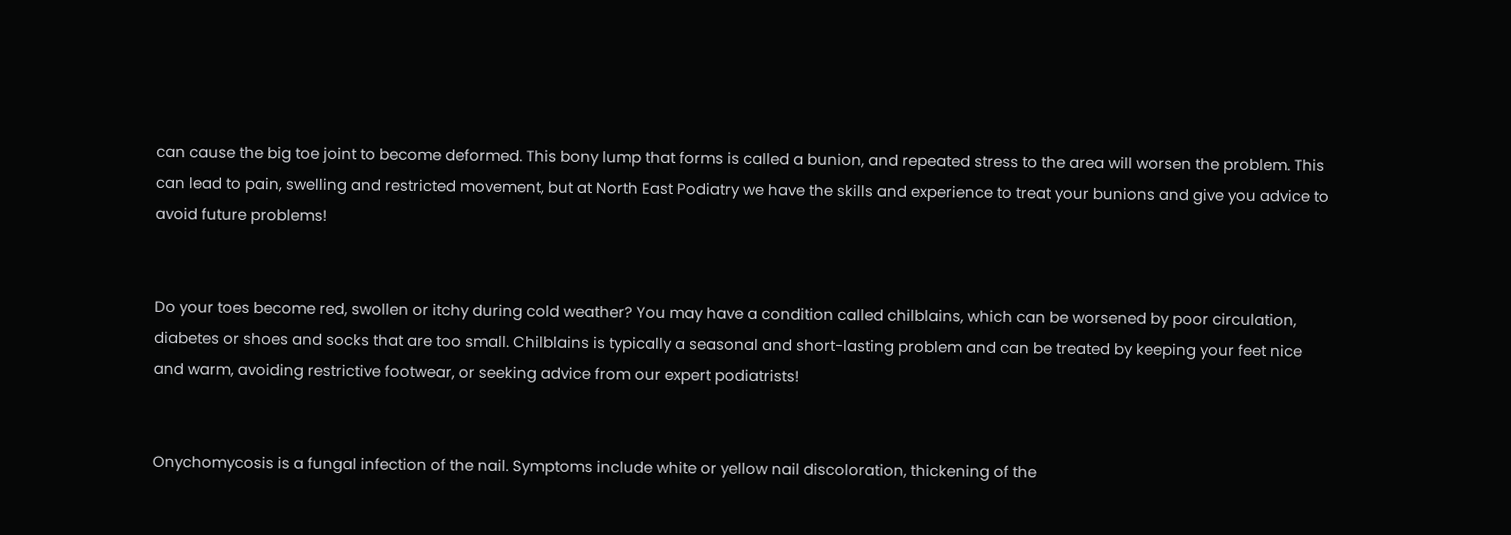can cause the big toe joint to become deformed. This bony lump that forms is called a bunion, and repeated stress to the area will worsen the problem. This can lead to pain, swelling and restricted movement, but at North East Podiatry we have the skills and experience to treat your bunions and give you advice to avoid future problems!


Do your toes become red, swollen or itchy during cold weather? You may have a condition called chilblains, which can be worsened by poor circulation, diabetes or shoes and socks that are too small. Chilblains is typically a seasonal and short-lasting problem and can be treated by keeping your feet nice and warm, avoiding restrictive footwear, or seeking advice from our expert podiatrists!


Onychomycosis is a fungal infection of the nail. Symptoms include white or yellow nail discoloration, thickening of the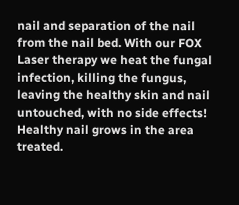nail and separation of the nail from the nail bed. With our FOX Laser therapy we heat the fungal infection, killing the fungus, leaving the healthy skin and nail untouched, with no side effects! Healthy nail grows in the area treated.